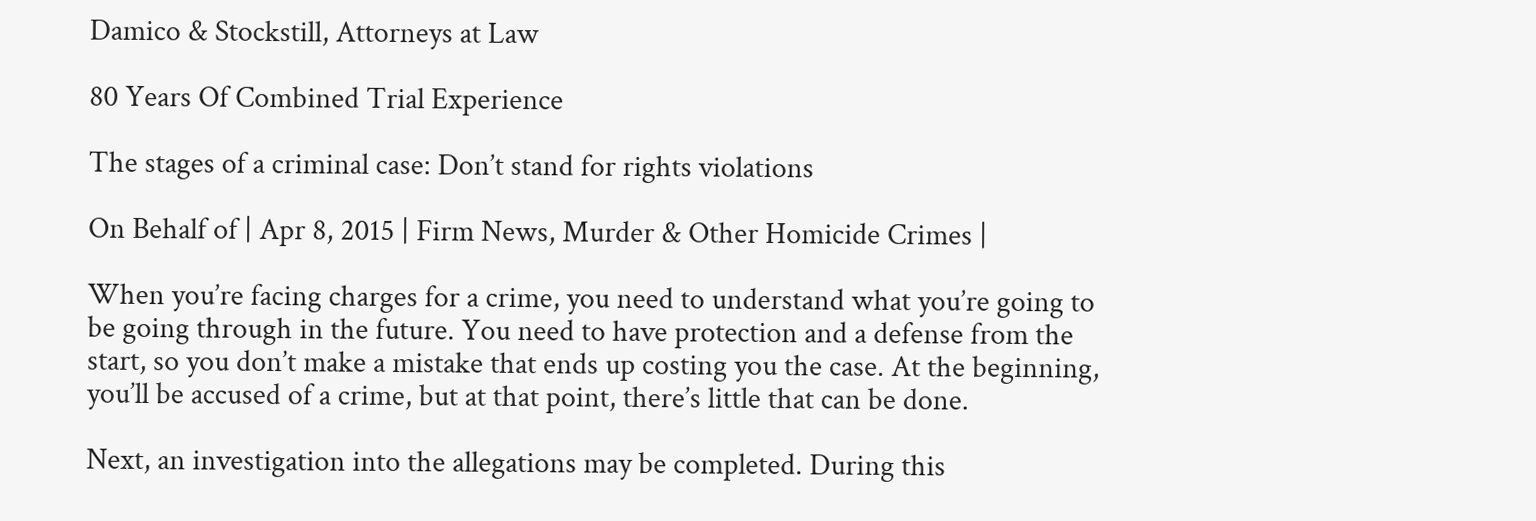Damico & Stockstill, Attorneys at Law

80 Years Of Combined Trial Experience

The stages of a criminal case: Don’t stand for rights violations

On Behalf of | Apr 8, 2015 | Firm News, Murder & Other Homicide Crimes |

When you’re facing charges for a crime, you need to understand what you’re going to be going through in the future. You need to have protection and a defense from the start, so you don’t make a mistake that ends up costing you the case. At the beginning, you’ll be accused of a crime, but at that point, there’s little that can be done.

Next, an investigation into the allegations may be completed. During this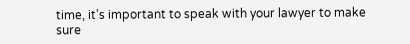time, it’s important to speak with your lawyer to make sure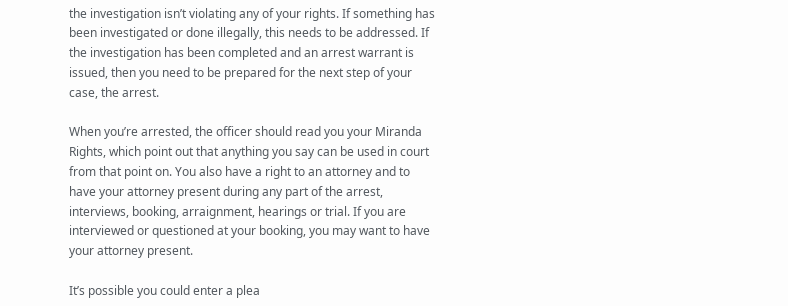the investigation isn’t violating any of your rights. If something has been investigated or done illegally, this needs to be addressed. If the investigation has been completed and an arrest warrant is issued, then you need to be prepared for the next step of your case, the arrest.

When you’re arrested, the officer should read you your Miranda Rights, which point out that anything you say can be used in court from that point on. You also have a right to an attorney and to have your attorney present during any part of the arrest, interviews, booking, arraignment, hearings or trial. If you are interviewed or questioned at your booking, you may want to have your attorney present.

It’s possible you could enter a plea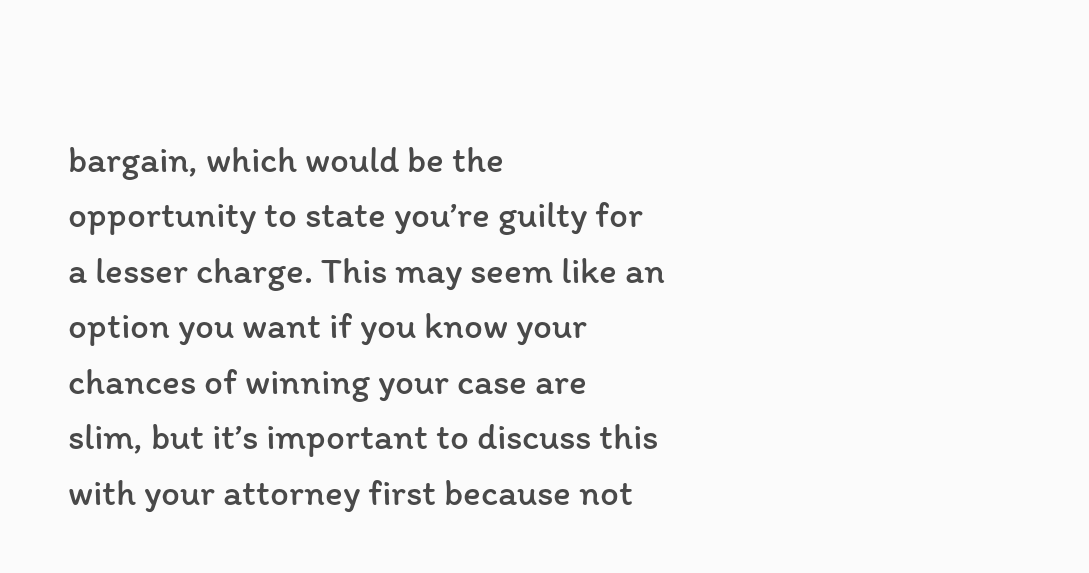bargain, which would be the opportunity to state you’re guilty for a lesser charge. This may seem like an option you want if you know your chances of winning your case are slim, but it’s important to discuss this with your attorney first because not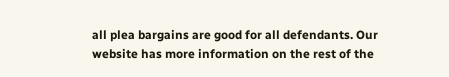all plea bargains are good for all defendants. Our website has more information on the rest of the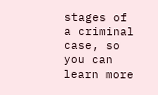stages of a criminal case, so you can learn more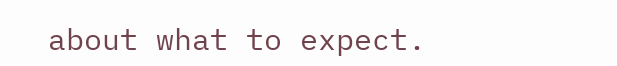about what to expect.